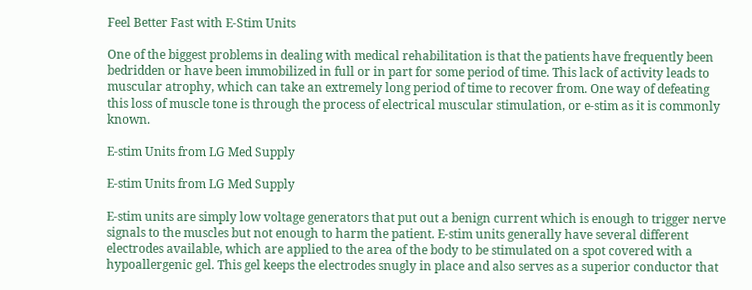Feel Better Fast with E-Stim Units

One of the biggest problems in dealing with medical rehabilitation is that the patients have frequently been bedridden or have been immobilized in full or in part for some period of time. This lack of activity leads to muscular atrophy, which can take an extremely long period of time to recover from. One way of defeating this loss of muscle tone is through the process of electrical muscular stimulation, or e-stim as it is commonly known.

E-stim Units from LG Med Supply

E-stim Units from LG Med Supply

E-stim units are simply low voltage generators that put out a benign current which is enough to trigger nerve signals to the muscles but not enough to harm the patient. E-stim units generally have several different electrodes available, which are applied to the area of the body to be stimulated on a spot covered with a hypoallergenic gel. This gel keeps the electrodes snugly in place and also serves as a superior conductor that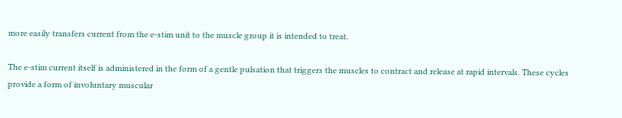more easily transfers current from the e-stim unit to the muscle group it is intended to treat.

The e-stim current itself is administered in the form of a gentle pulsation that triggers the muscles to contract and release at rapid intervals. These cycles provide a form of involuntary muscular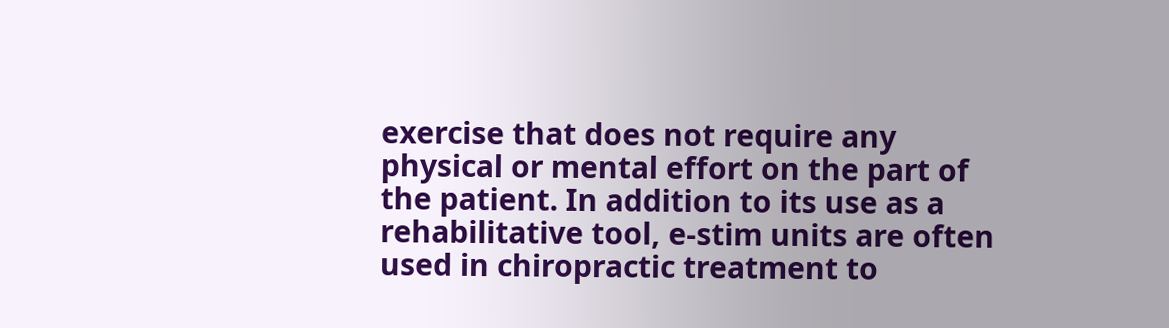exercise that does not require any physical or mental effort on the part of the patient. In addition to its use as a rehabilitative tool, e-stim units are often used in chiropractic treatment to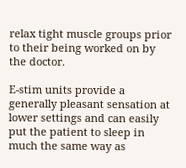relax tight muscle groups prior to their being worked on by the doctor.

E-stim units provide a generally pleasant sensation at lower settings and can easily put the patient to sleep in much the same way as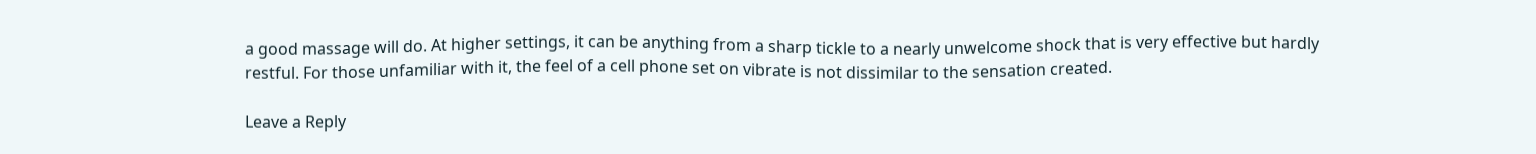a good massage will do. At higher settings, it can be anything from a sharp tickle to a nearly unwelcome shock that is very effective but hardly restful. For those unfamiliar with it, the feel of a cell phone set on vibrate is not dissimilar to the sensation created.

Leave a Reply